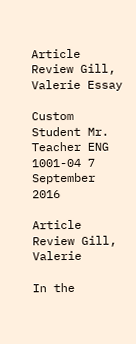Article Review Gill, Valerie Essay

Custom Student Mr. Teacher ENG 1001-04 7 September 2016

Article Review Gill, Valerie

In the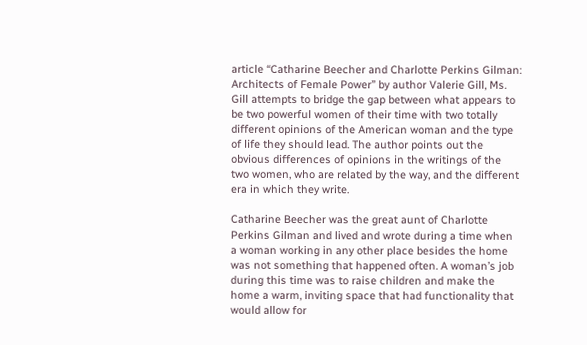article “Catharine Beecher and Charlotte Perkins Gilman: Architects of Female Power” by author Valerie Gill, Ms. Gill attempts to bridge the gap between what appears to be two powerful women of their time with two totally different opinions of the American woman and the type of life they should lead. The author points out the obvious differences of opinions in the writings of the two women, who are related by the way, and the different era in which they write.

Catharine Beecher was the great aunt of Charlotte Perkins Gilman and lived and wrote during a time when a woman working in any other place besides the home was not something that happened often. A woman’s job during this time was to raise children and make the home a warm, inviting space that had functionality that would allow for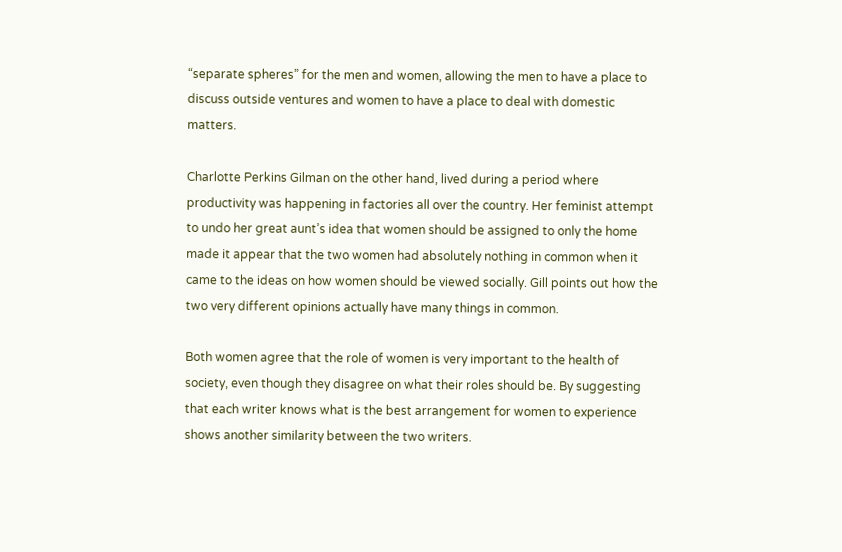“separate spheres” for the men and women, allowing the men to have a place to discuss outside ventures and women to have a place to deal with domestic matters.

Charlotte Perkins Gilman on the other hand, lived during a period where productivity was happening in factories all over the country. Her feminist attempt to undo her great aunt’s idea that women should be assigned to only the home made it appear that the two women had absolutely nothing in common when it came to the ideas on how women should be viewed socially. Gill points out how the two very different opinions actually have many things in common.

Both women agree that the role of women is very important to the health of society, even though they disagree on what their roles should be. By suggesting that each writer knows what is the best arrangement for women to experience shows another similarity between the two writers.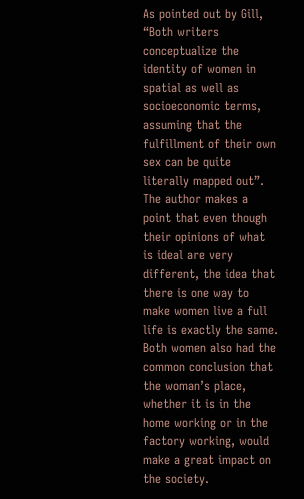As pointed out by Gill, “Both writers conceptualize the identity of women in spatial as well as socioeconomic terms, assuming that the fulfillment of their own sex can be quite literally mapped out”. The author makes a point that even though their opinions of what is ideal are very different, the idea that there is one way to make women live a full life is exactly the same. Both women also had the common conclusion that the woman’s place, whether it is in the home working or in the factory working, would make a great impact on the society.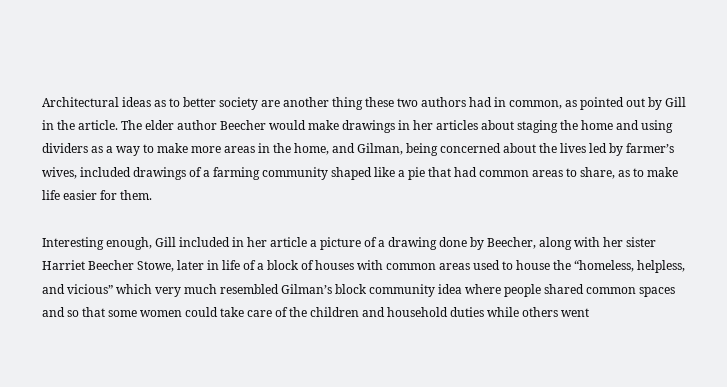Architectural ideas as to better society are another thing these two authors had in common, as pointed out by Gill in the article. The elder author Beecher would make drawings in her articles about staging the home and using dividers as a way to make more areas in the home, and Gilman, being concerned about the lives led by farmer’s wives, included drawings of a farming community shaped like a pie that had common areas to share, as to make life easier for them.

Interesting enough, Gill included in her article a picture of a drawing done by Beecher, along with her sister Harriet Beecher Stowe, later in life of a block of houses with common areas used to house the “homeless, helpless, and vicious” which very much resembled Gilman’s block community idea where people shared common spaces and so that some women could take care of the children and household duties while others went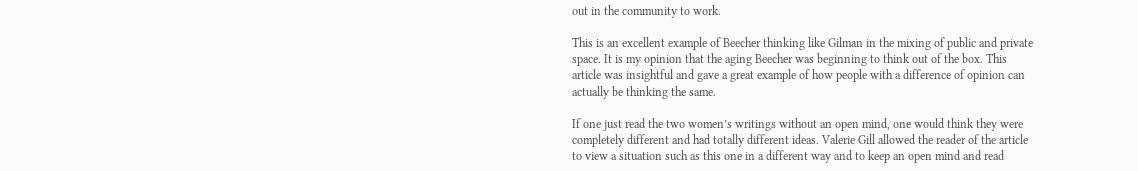out in the community to work.

This is an excellent example of Beecher thinking like Gilman in the mixing of public and private space. It is my opinion that the aging Beecher was beginning to think out of the box. This article was insightful and gave a great example of how people with a difference of opinion can actually be thinking the same.

If one just read the two women’s writings without an open mind, one would think they were completely different and had totally different ideas. Valerie Gill allowed the reader of the article to view a situation such as this one in a different way and to keep an open mind and read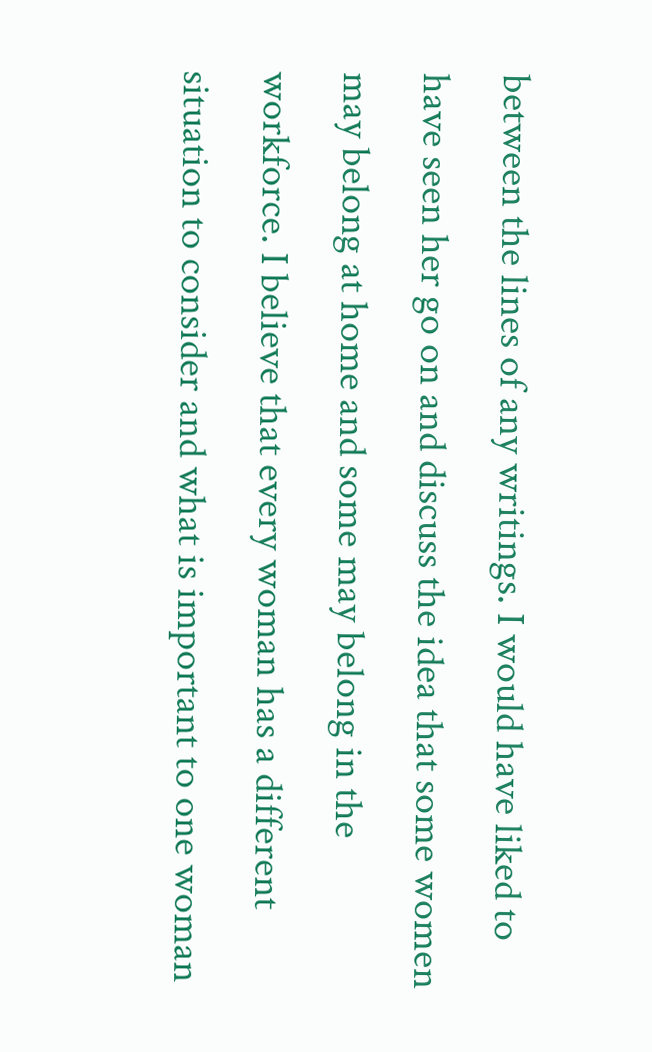between the lines of any writings. I would have liked to have seen her go on and discuss the idea that some women may belong at home and some may belong in the workforce. I believe that every woman has a different situation to consider and what is important to one woman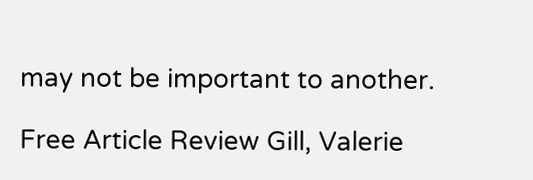may not be important to another.

Free Article Review Gill, Valerie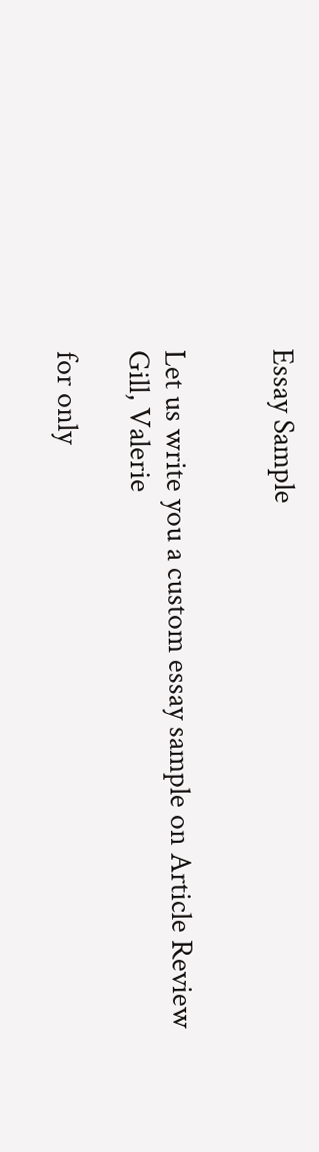Essay Sample


Let us write you a custom essay sample on Article Review Gill, Valerie

for only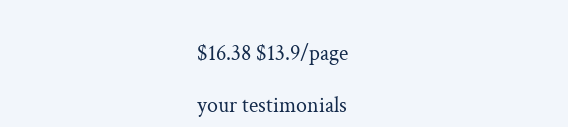$16.38 $13.9/page

your testimonials